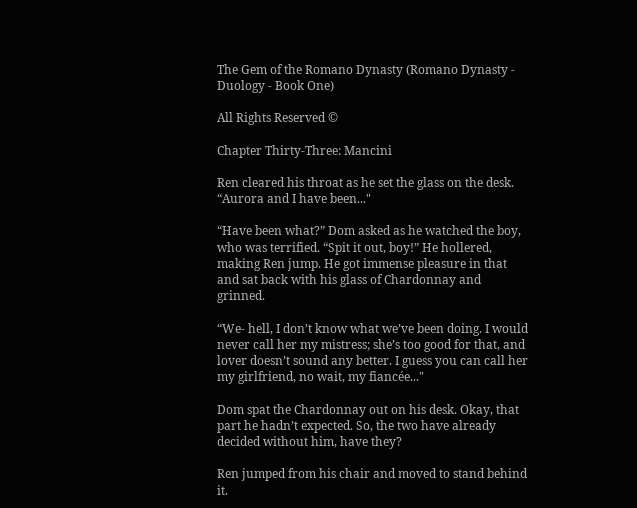The Gem of the Romano Dynasty (Romano Dynasty - Duology - Book One)

All Rights Reserved ©

Chapter Thirty-Three: Mancini

Ren cleared his throat as he set the glass on the desk. “Aurora and I have been..."

“Have been what?” Dom asked as he watched the boy, who was terrified. “Spit it out, boy!” He hollered, making Ren jump. He got immense pleasure in that and sat back with his glass of Chardonnay and grinned.

“We- hell, I don’t know what we’ve been doing. I would never call her my mistress; she’s too good for that, and lover doesn’t sound any better. I guess you can call her my girlfriend, no wait, my fiancée..."

Dom spat the Chardonnay out on his desk. Okay, that part he hadn’t expected. So, the two have already decided without him, have they?

Ren jumped from his chair and moved to stand behind it.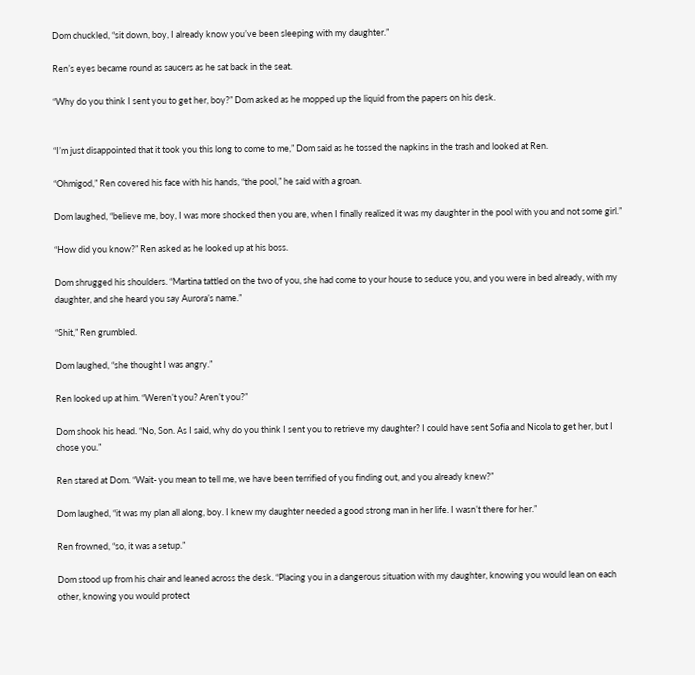Dom chuckled, “sit down, boy, I already know you’ve been sleeping with my daughter.”

Ren’s eyes became round as saucers as he sat back in the seat.

“Why do you think I sent you to get her, boy?” Dom asked as he mopped up the liquid from the papers on his desk.


“I’m just disappointed that it took you this long to come to me,” Dom said as he tossed the napkins in the trash and looked at Ren.

“Ohmigod,” Ren covered his face with his hands, “the pool,” he said with a groan.

Dom laughed, “believe me, boy, I was more shocked then you are, when I finally realized it was my daughter in the pool with you and not some girl.”

“How did you know?” Ren asked as he looked up at his boss.

Dom shrugged his shoulders. “Martina tattled on the two of you, she had come to your house to seduce you, and you were in bed already, with my daughter, and she heard you say Aurora’s name.”

“Shit,” Ren grumbled.

Dom laughed, “she thought I was angry.”

Ren looked up at him. “Weren’t you? Aren’t you?”

Dom shook his head. “No, Son. As I said, why do you think I sent you to retrieve my daughter? I could have sent Sofia and Nicola to get her, but I chose you.”

Ren stared at Dom. “Wait- you mean to tell me, we have been terrified of you finding out, and you already knew?”

Dom laughed, “it was my plan all along, boy. I knew my daughter needed a good strong man in her life. I wasn’t there for her.”

Ren frowned, “so, it was a setup.”

Dom stood up from his chair and leaned across the desk. “Placing you in a dangerous situation with my daughter, knowing you would lean on each other, knowing you would protect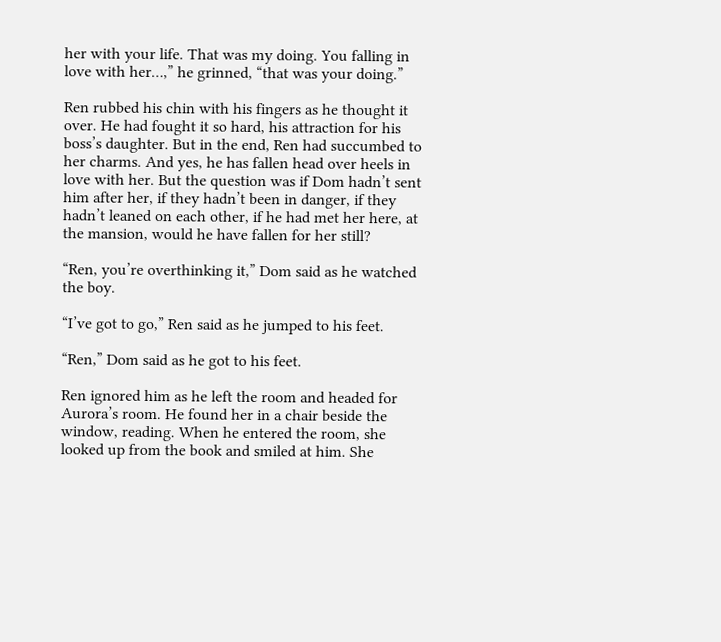her with your life. That was my doing. You falling in love with her…,” he grinned, “that was your doing.”

Ren rubbed his chin with his fingers as he thought it over. He had fought it so hard, his attraction for his boss’s daughter. But in the end, Ren had succumbed to her charms. And yes, he has fallen head over heels in love with her. But the question was if Dom hadn’t sent him after her, if they hadn’t been in danger, if they hadn’t leaned on each other, if he had met her here, at the mansion, would he have fallen for her still?

“Ren, you’re overthinking it,” Dom said as he watched the boy.

“I’ve got to go,” Ren said as he jumped to his feet.

“Ren,” Dom said as he got to his feet.

Ren ignored him as he left the room and headed for Aurora’s room. He found her in a chair beside the window, reading. When he entered the room, she looked up from the book and smiled at him. She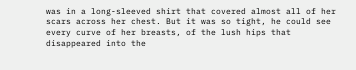was in a long-sleeved shirt that covered almost all of her scars across her chest. But it was so tight, he could see every curve of her breasts, of the lush hips that disappeared into the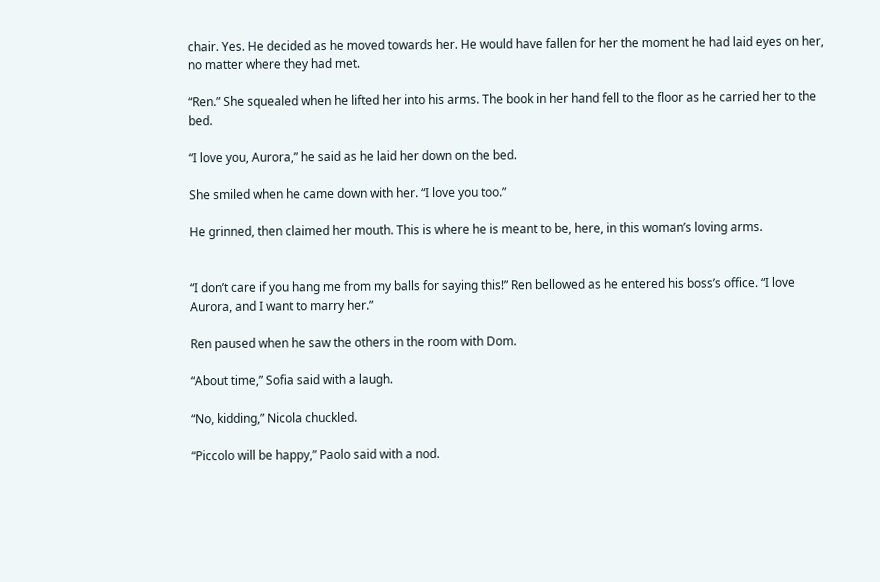chair. Yes. He decided as he moved towards her. He would have fallen for her the moment he had laid eyes on her, no matter where they had met.

“Ren.” She squealed when he lifted her into his arms. The book in her hand fell to the floor as he carried her to the bed.

“I love you, Aurora,” he said as he laid her down on the bed.

She smiled when he came down with her. “I love you too.”

He grinned, then claimed her mouth. This is where he is meant to be, here, in this woman’s loving arms.


“I don’t care if you hang me from my balls for saying this!” Ren bellowed as he entered his boss’s office. “I love Aurora, and I want to marry her.”

Ren paused when he saw the others in the room with Dom.

“About time,” Sofia said with a laugh.

“No, kidding,” Nicola chuckled.

“Piccolo will be happy,” Paolo said with a nod.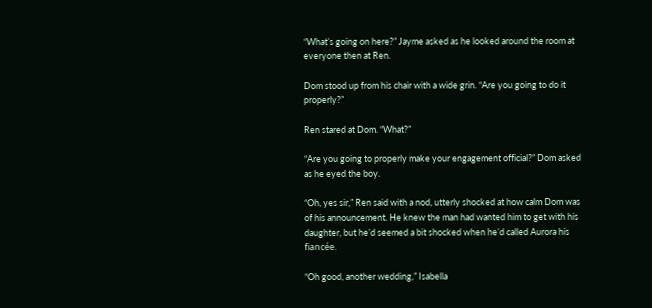“What’s going on here?” Jayme asked as he looked around the room at everyone then at Ren.

Dom stood up from his chair with a wide grin. “Are you going to do it properly?”

Ren stared at Dom. “What?”

“Are you going to properly make your engagement official?” Dom asked as he eyed the boy.

“Oh, yes sir,” Ren said with a nod, utterly shocked at how calm Dom was of his announcement. He knew the man had wanted him to get with his daughter, but he’d seemed a bit shocked when he’d called Aurora his fiancée.

“Oh good, another wedding,” Isabella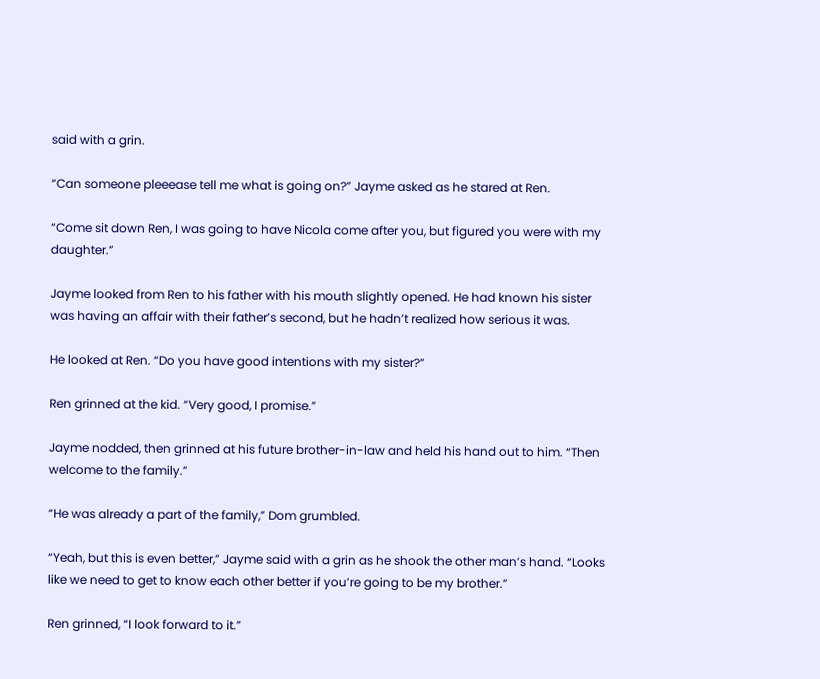said with a grin.

“Can someone pleeease tell me what is going on?” Jayme asked as he stared at Ren.

“Come sit down Ren, I was going to have Nicola come after you, but figured you were with my daughter.”

Jayme looked from Ren to his father with his mouth slightly opened. He had known his sister was having an affair with their father’s second, but he hadn’t realized how serious it was.

He looked at Ren. “Do you have good intentions with my sister?”

Ren grinned at the kid. “Very good, I promise.”

Jayme nodded, then grinned at his future brother-in-law and held his hand out to him. “Then welcome to the family.”

“He was already a part of the family,” Dom grumbled.

“Yeah, but this is even better,” Jayme said with a grin as he shook the other man’s hand. “Looks like we need to get to know each other better if you’re going to be my brother.”

Ren grinned, “I look forward to it.”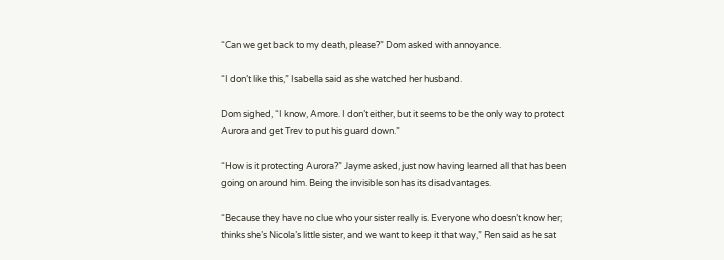“Can we get back to my death, please?” Dom asked with annoyance.

“I don’t like this,” Isabella said as she watched her husband.

Dom sighed, “I know, Amore. I don’t either, but it seems to be the only way to protect Aurora and get Trev to put his guard down.”

“How is it protecting Aurora?” Jayme asked, just now having learned all that has been going on around him. Being the invisible son has its disadvantages.

“Because they have no clue who your sister really is. Everyone who doesn’t know her; thinks she’s Nicola’s little sister, and we want to keep it that way,” Ren said as he sat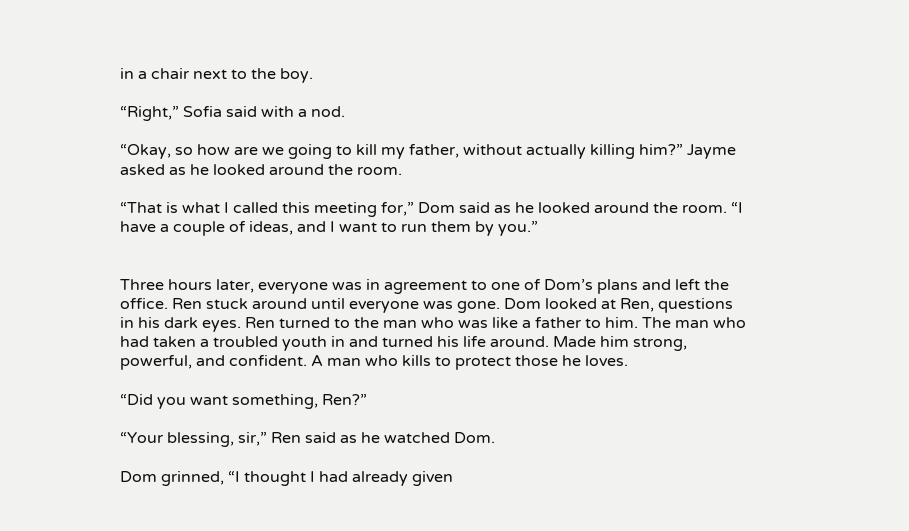in a chair next to the boy.

“Right,” Sofia said with a nod.

“Okay, so how are we going to kill my father, without actually killing him?” Jayme asked as he looked around the room.

“That is what I called this meeting for,” Dom said as he looked around the room. “I have a couple of ideas, and I want to run them by you.”


Three hours later, everyone was in agreement to one of Dom’s plans and left the office. Ren stuck around until everyone was gone. Dom looked at Ren, questions in his dark eyes. Ren turned to the man who was like a father to him. The man who had taken a troubled youth in and turned his life around. Made him strong, powerful, and confident. A man who kills to protect those he loves.

“Did you want something, Ren?”

“Your blessing, sir,” Ren said as he watched Dom.

Dom grinned, “I thought I had already given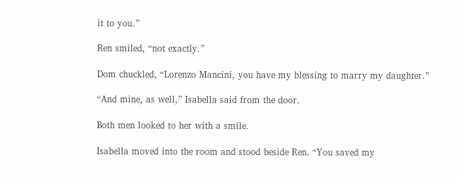it to you.”

Ren smiled, “not exactly.”

Dom chuckled, “Lorenzo Mancini, you have my blessing to marry my daughter.”

“And mine, as well,” Isabella said from the door.

Both men looked to her with a smile.

Isabella moved into the room and stood beside Ren. “You saved my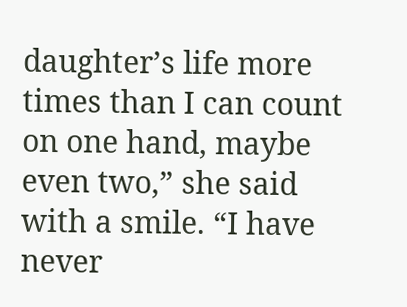daughter’s life more times than I can count on one hand, maybe even two,” she said with a smile. “I have never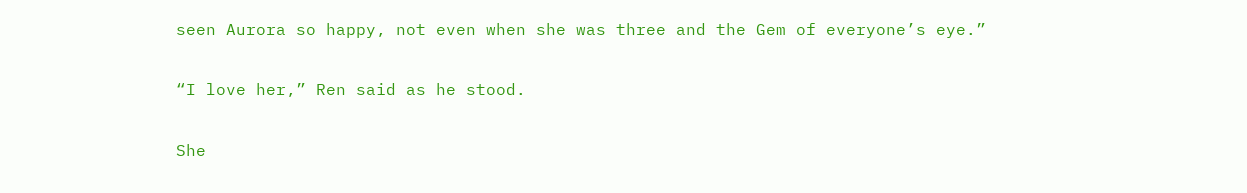seen Aurora so happy, not even when she was three and the Gem of everyone’s eye.”

“I love her,” Ren said as he stood.

She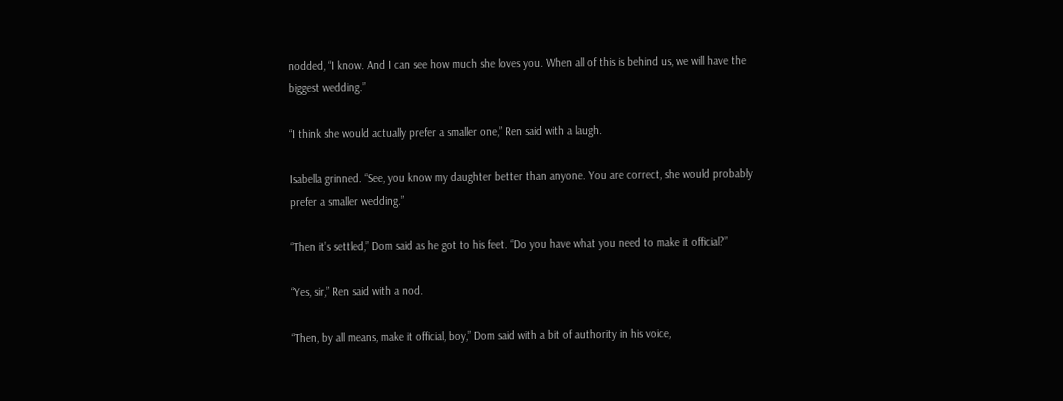nodded, “I know. And I can see how much she loves you. When all of this is behind us, we will have the biggest wedding.”

“I think she would actually prefer a smaller one,” Ren said with a laugh.

Isabella grinned. “See, you know my daughter better than anyone. You are correct, she would probably prefer a smaller wedding.”

“Then it’s settled,” Dom said as he got to his feet. “Do you have what you need to make it official?”

“Yes, sir,” Ren said with a nod.

“Then, by all means, make it official, boy,” Dom said with a bit of authority in his voice,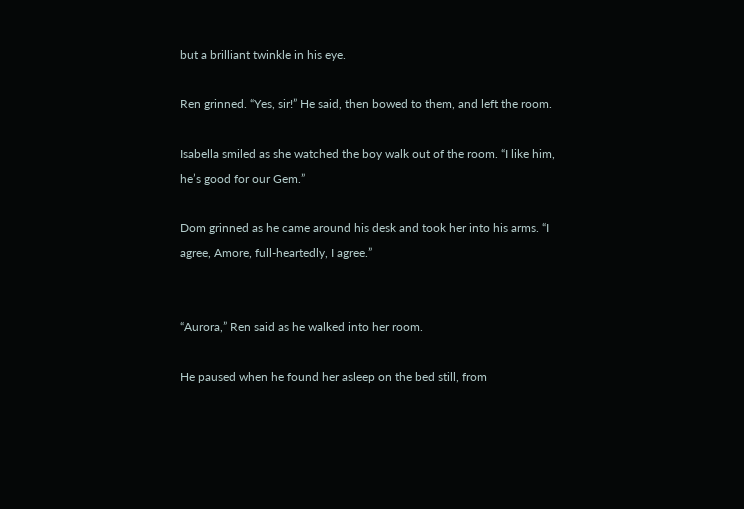but a brilliant twinkle in his eye.

Ren grinned. “Yes, sir!” He said, then bowed to them, and left the room.

Isabella smiled as she watched the boy walk out of the room. “I like him, he’s good for our Gem.”

Dom grinned as he came around his desk and took her into his arms. “I agree, Amore, full-heartedly, I agree.”


“Aurora,” Ren said as he walked into her room.

He paused when he found her asleep on the bed still, from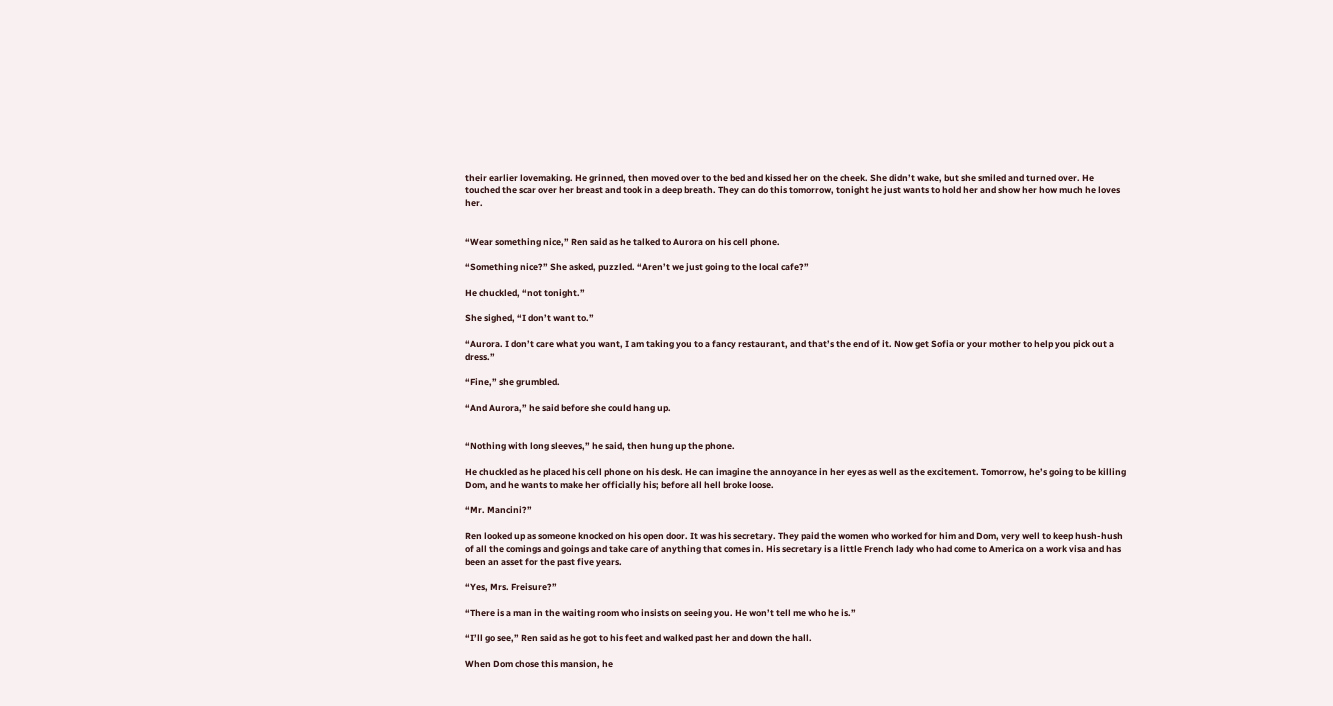their earlier lovemaking. He grinned, then moved over to the bed and kissed her on the cheek. She didn’t wake, but she smiled and turned over. He touched the scar over her breast and took in a deep breath. They can do this tomorrow, tonight he just wants to hold her and show her how much he loves her.


“Wear something nice,” Ren said as he talked to Aurora on his cell phone.

“Something nice?” She asked, puzzled. “Aren’t we just going to the local cafe?”

He chuckled, “not tonight.”

She sighed, “I don’t want to.”

“Aurora. I don’t care what you want, I am taking you to a fancy restaurant, and that’s the end of it. Now get Sofia or your mother to help you pick out a dress.”

“Fine,” she grumbled.

“And Aurora,” he said before she could hang up.


“Nothing with long sleeves,” he said, then hung up the phone.

He chuckled as he placed his cell phone on his desk. He can imagine the annoyance in her eyes as well as the excitement. Tomorrow, he’s going to be killing Dom, and he wants to make her officially his; before all hell broke loose.

“Mr. Mancini?”

Ren looked up as someone knocked on his open door. It was his secretary. They paid the women who worked for him and Dom, very well to keep hush-hush of all the comings and goings and take care of anything that comes in. His secretary is a little French lady who had come to America on a work visa and has been an asset for the past five years.

“Yes, Mrs. Freisure?”

“There is a man in the waiting room who insists on seeing you. He won’t tell me who he is.”

“I’ll go see,” Ren said as he got to his feet and walked past her and down the hall.

When Dom chose this mansion, he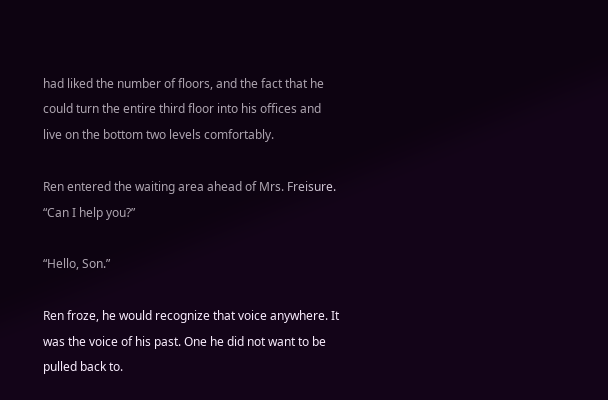had liked the number of floors, and the fact that he could turn the entire third floor into his offices and live on the bottom two levels comfortably.

Ren entered the waiting area ahead of Mrs. Freisure. “Can I help you?”

“Hello, Son.”

Ren froze, he would recognize that voice anywhere. It was the voice of his past. One he did not want to be pulled back to.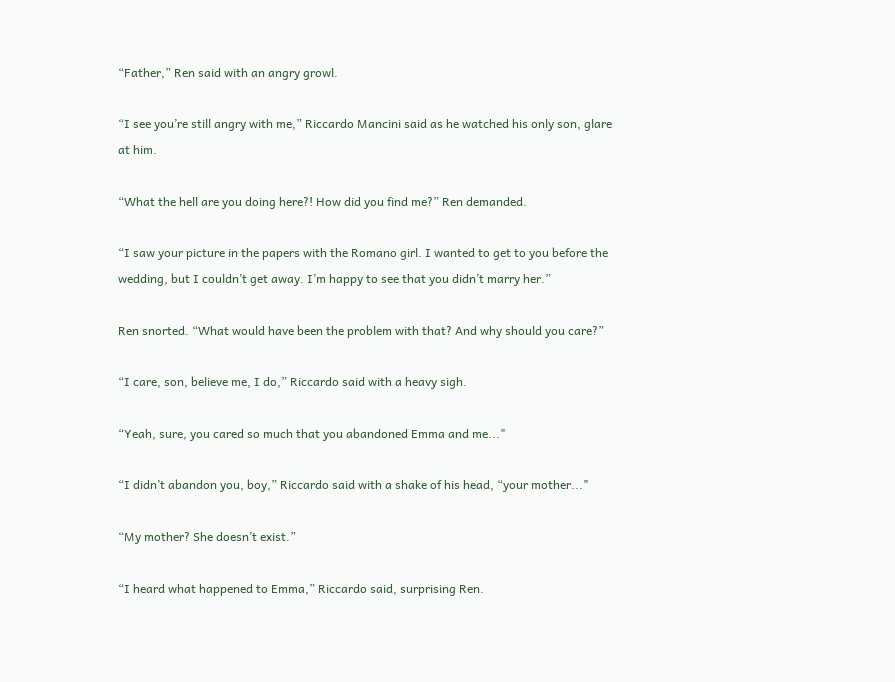“Father,” Ren said with an angry growl.

“I see you’re still angry with me,” Riccardo Mancini said as he watched his only son, glare at him.

“What the hell are you doing here?! How did you find me?” Ren demanded.

“I saw your picture in the papers with the Romano girl. I wanted to get to you before the wedding, but I couldn’t get away. I’m happy to see that you didn’t marry her.”

Ren snorted. “What would have been the problem with that? And why should you care?”

“I care, son, believe me, I do,” Riccardo said with a heavy sigh.

“Yeah, sure, you cared so much that you abandoned Emma and me..."

“I didn’t abandon you, boy,” Riccardo said with a shake of his head, “your mother..."

“My mother? She doesn’t exist.”

“I heard what happened to Emma,” Riccardo said, surprising Ren.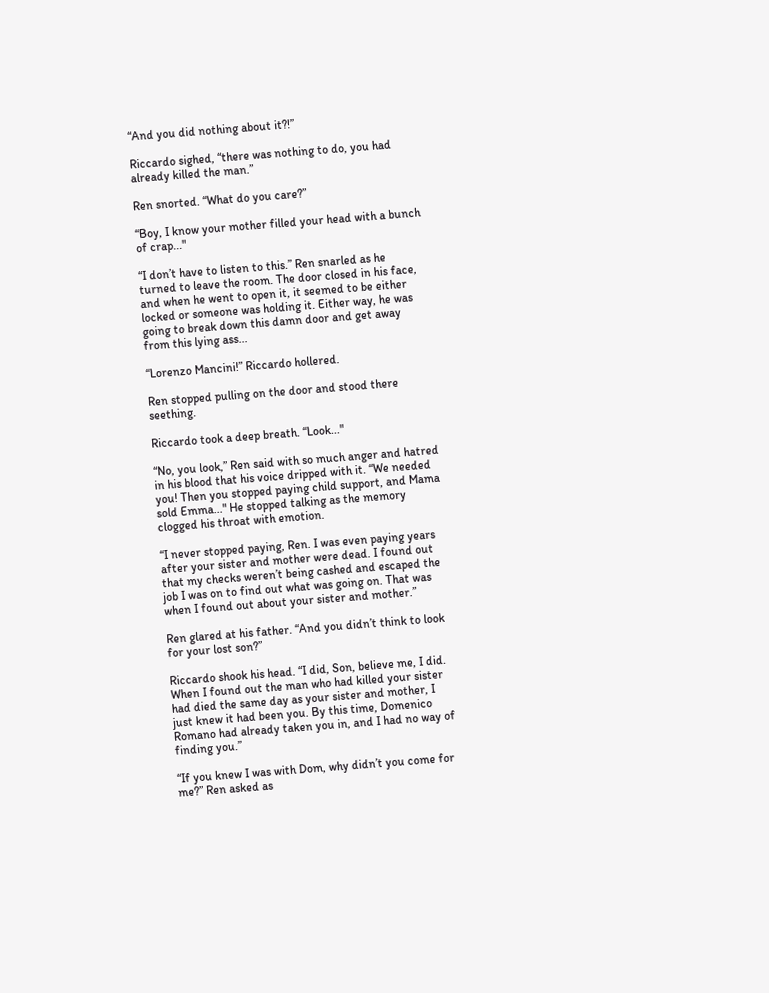“And you did nothing about it?!”

Riccardo sighed, “there was nothing to do, you had already killed the man.”

Ren snorted. “What do you care?”

“Boy, I know your mother filled your head with a bunch of crap..."

“I don’t have to listen to this.” Ren snarled as he turned to leave the room. The door closed in his face, and when he went to open it, it seemed to be either locked or someone was holding it. Either way, he was going to break down this damn door and get away from this lying ass...

“Lorenzo Mancini!” Riccardo hollered.

Ren stopped pulling on the door and stood there seething.

Riccardo took a deep breath. “Look..."

“No, you look,” Ren said with so much anger and hatred in his blood that his voice dripped with it. “We needed you! Then you stopped paying child support, and Mama sold Emma..." He stopped talking as the memory clogged his throat with emotion.

“I never stopped paying, Ren. I was even paying years after your sister and mother were dead. I found out that my checks weren’t being cashed and escaped the job I was on to find out what was going on. That was when I found out about your sister and mother.”

Ren glared at his father. “And you didn’t think to look for your lost son?”

Riccardo shook his head. “I did, Son, believe me, I did. When I found out the man who had killed your sister had died the same day as your sister and mother, I just knew it had been you. By this time, Domenico Romano had already taken you in, and I had no way of finding you.”

“If you knew I was with Dom, why didn’t you come for me?” Ren asked as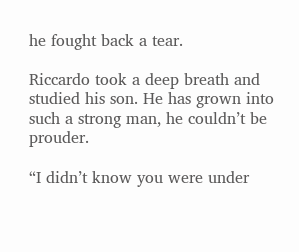he fought back a tear.

Riccardo took a deep breath and studied his son. He has grown into such a strong man, he couldn’t be prouder.

“I didn’t know you were under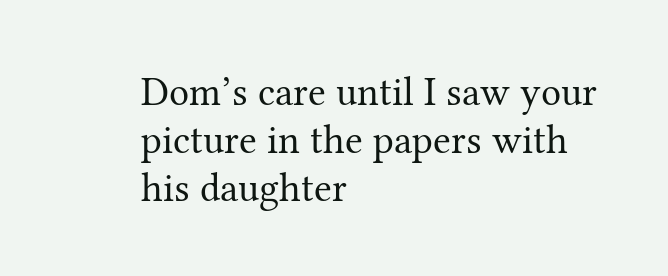Dom’s care until I saw your picture in the papers with his daughter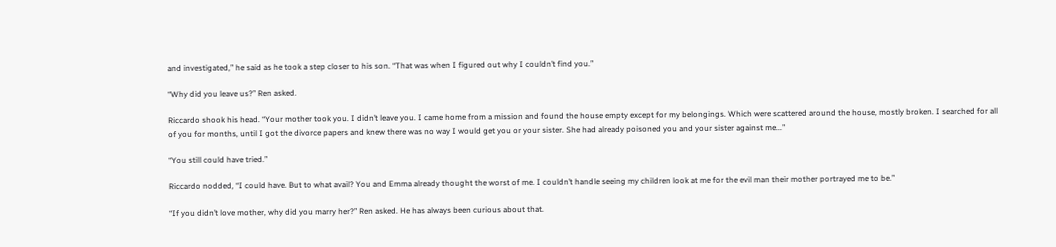and investigated,” he said as he took a step closer to his son. “That was when I figured out why I couldn’t find you.”

“Why did you leave us?” Ren asked.

Riccardo shook his head. “Your mother took you. I didn’t leave you. I came home from a mission and found the house empty except for my belongings. Which were scattered around the house, mostly broken. I searched for all of you for months, until I got the divorce papers and knew there was no way I would get you or your sister. She had already poisoned you and your sister against me..."

“You still could have tried.”

Riccardo nodded, “I could have. But to what avail? You and Emma already thought the worst of me. I couldn’t handle seeing my children look at me for the evil man their mother portrayed me to be.”

“If you didn’t love mother, why did you marry her?” Ren asked. He has always been curious about that.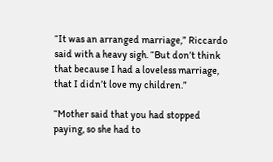“It was an arranged marriage,” Riccardo said with a heavy sigh. “But don’t think that because I had a loveless marriage, that I didn’t love my children.”

“Mother said that you had stopped paying, so she had to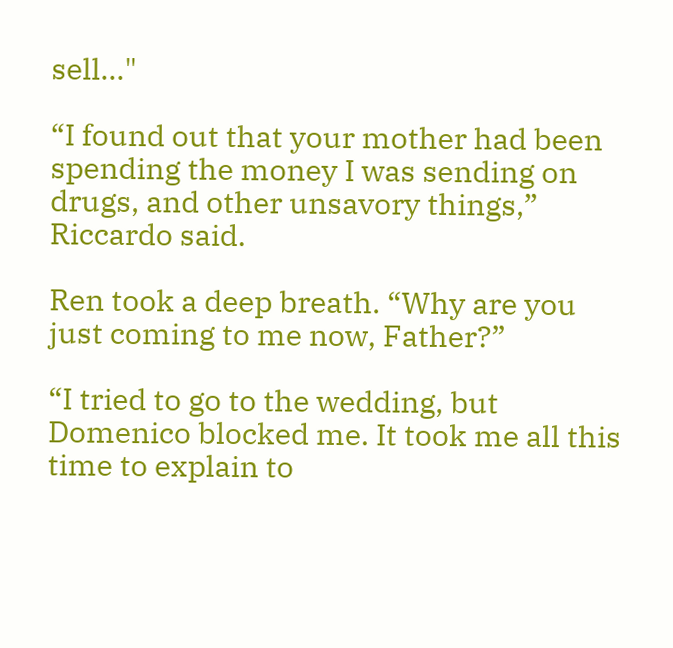sell..."

“I found out that your mother had been spending the money I was sending on drugs, and other unsavory things,” Riccardo said.

Ren took a deep breath. “Why are you just coming to me now, Father?”

“I tried to go to the wedding, but Domenico blocked me. It took me all this time to explain to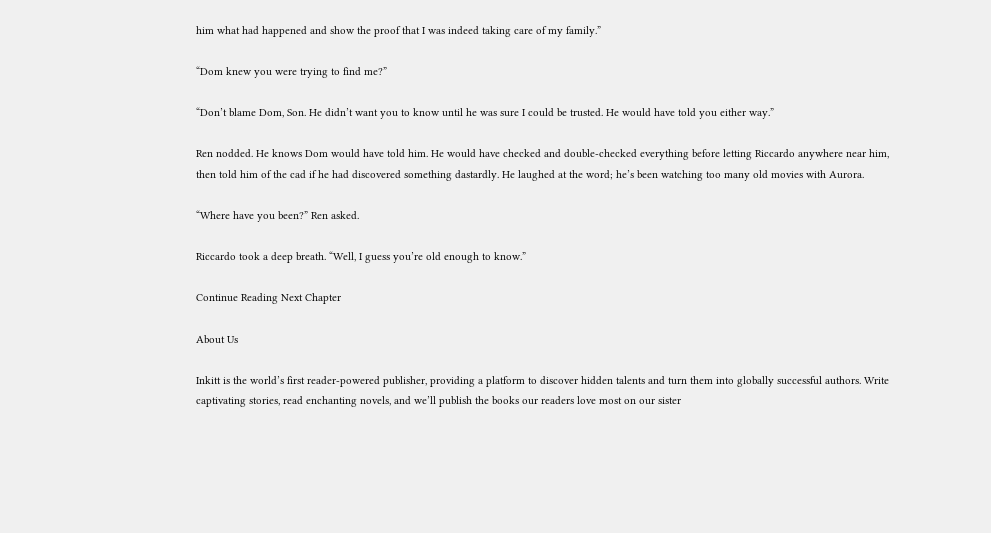him what had happened and show the proof that I was indeed taking care of my family.”

“Dom knew you were trying to find me?”

“Don’t blame Dom, Son. He didn’t want you to know until he was sure I could be trusted. He would have told you either way.”

Ren nodded. He knows Dom would have told him. He would have checked and double-checked everything before letting Riccardo anywhere near him, then told him of the cad if he had discovered something dastardly. He laughed at the word; he’s been watching too many old movies with Aurora.

“Where have you been?” Ren asked.

Riccardo took a deep breath. “Well, I guess you’re old enough to know.”

Continue Reading Next Chapter

About Us

Inkitt is the world’s first reader-powered publisher, providing a platform to discover hidden talents and turn them into globally successful authors. Write captivating stories, read enchanting novels, and we’ll publish the books our readers love most on our sister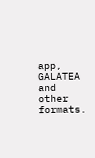app, GALATEA and other formats.